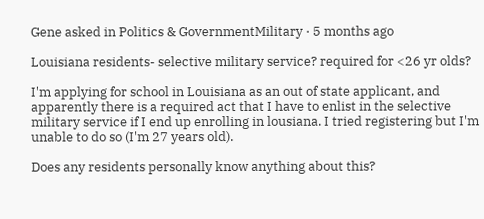Gene asked in Politics & GovernmentMilitary · 5 months ago

Louisiana residents- selective military service? required for <26 yr olds?

I'm applying for school in Louisiana as an out of state applicant, and apparently there is a required act that I have to enlist in the selective military service if I end up enrolling in lousiana. I tried registering but I'm unable to do so (I'm 27 years old).

Does any residents personally know anything about this?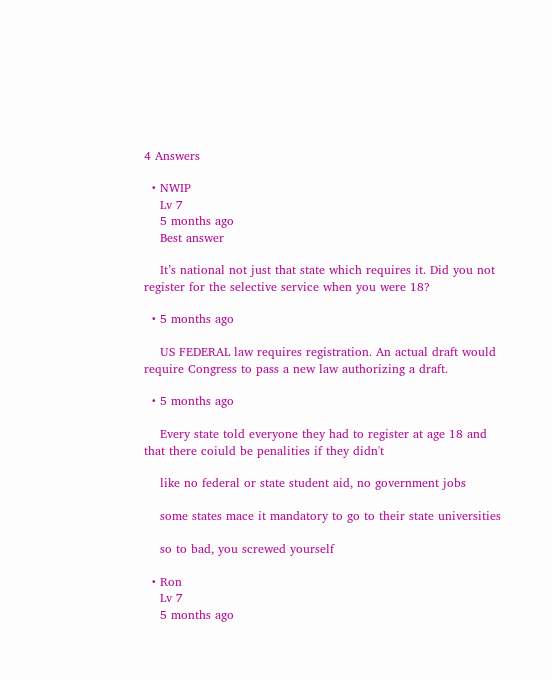4 Answers

  • NWIP
    Lv 7
    5 months ago
    Best answer

    It’s national not just that state which requires it. Did you not register for the selective service when you were 18?

  • 5 months ago

    US FEDERAL law requires registration. An actual draft would require Congress to pass a new law authorizing a draft.

  • 5 months ago

    Every state told everyone they had to register at age 18 and that there coiuld be penalities if they didn't

    like no federal or state student aid, no government jobs

    some states mace it mandatory to go to their state universities

    so to bad, you screwed yourself

  • Ron
    Lv 7
    5 months ago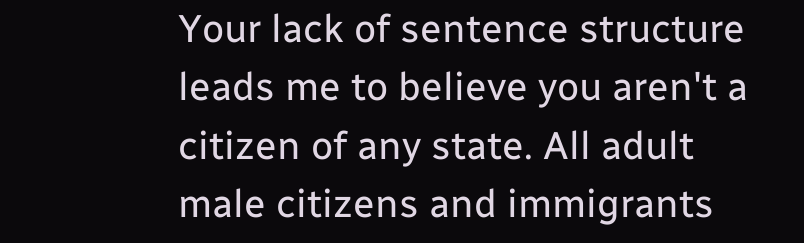Your lack of sentence structure leads me to believe you aren't a citizen of any state. All adult male citizens and immigrants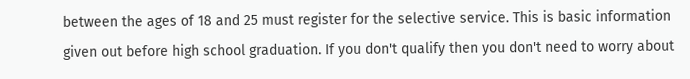between the ages of 18 and 25 must register for the selective service. This is basic information given out before high school graduation. If you don't qualify then you don't need to worry about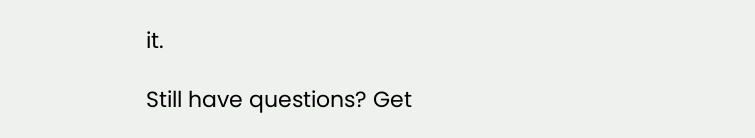it.

Still have questions? Get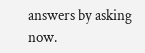answers by asking now.